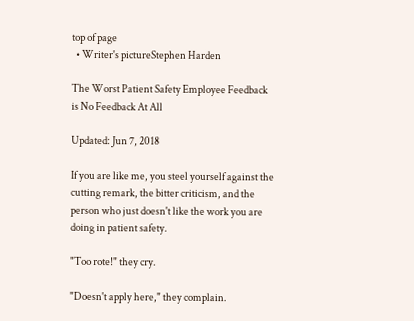top of page
  • Writer's pictureStephen Harden

The Worst Patient Safety Employee Feedback is No Feedback At All

Updated: Jun 7, 2018

If you are like me, you steel yourself against the cutting remark, the bitter criticism, and the person who just doesn't like the work you are doing in patient safety.

"Too rote!" they cry.

"Doesn't apply here," they complain.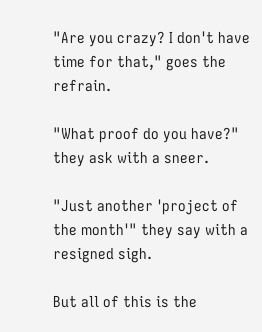"Are you crazy? I don't have time for that," goes the refrain.

"What proof do you have?" they ask with a sneer.

"Just another 'project of the month'" they say with a resigned sigh.

But all of this is the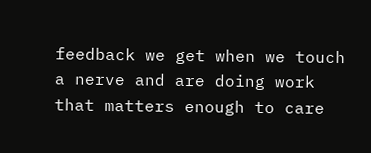feedback we get when we touch a nerve and are doing work that matters enough to care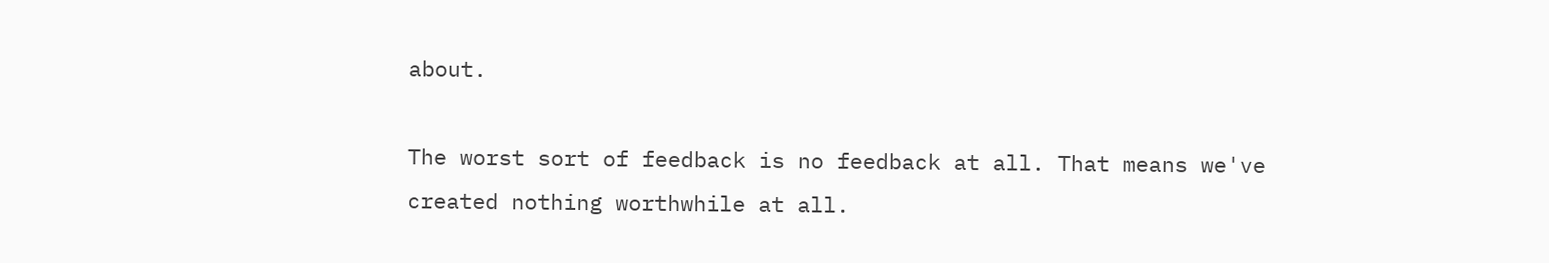about.

The worst sort of feedback is no feedback at all. That means we've created nothing worthwhile at all.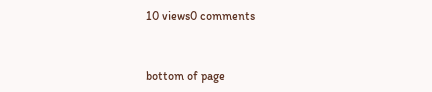10 views0 comments


bottom of page